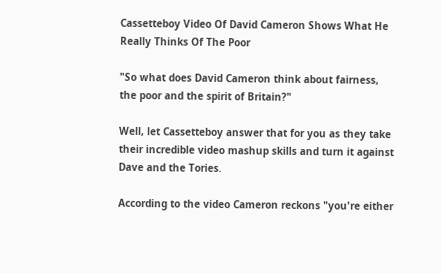Cassetteboy Video Of David Cameron Shows What He Really Thinks Of The Poor

"So what does David Cameron think about fairness, the poor and the spirit of Britain?"

Well, let Cassetteboy answer that for you as they take their incredible video mashup skills and turn it against Dave and the Tories.

According to the video Cameron reckons "you're either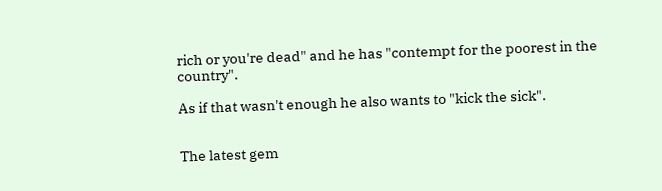rich or you're dead" and he has "contempt for the poorest in the country".

As if that wasn't enough he also wants to "kick the sick".


The latest gem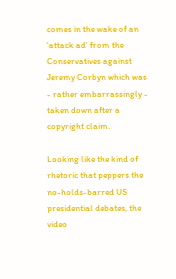comes in the wake of an 'attack ad' from the Conservatives against Jeremy Corbyn which was - rather embarrassingly - taken down after a copyright claim.

Looking like the kind of rhetoric that peppers the no-holds-barred US presidential debates, the video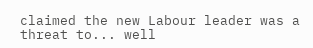claimed the new Labour leader was a threat to... well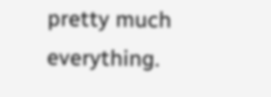pretty much everything.